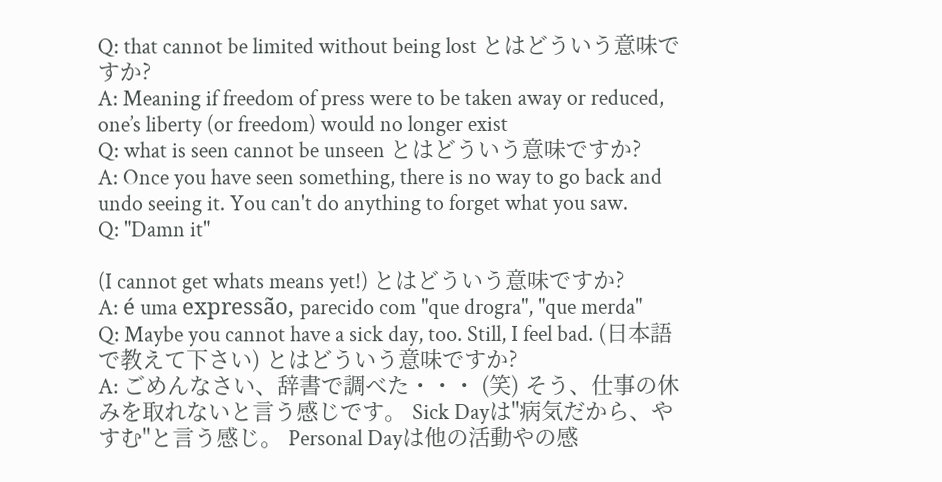Q: that cannot be limited without being lost とはどういう意味ですか?
A: Meaning if freedom of press were to be taken away or reduced, one’s liberty (or freedom) would no longer exist
Q: what is seen cannot be unseen とはどういう意味ですか?
A: Once you have seen something, there is no way to go back and undo seeing it. You can't do anything to forget what you saw.
Q: "Damn it"

(I cannot get whats means yet!) とはどういう意味ですか?
A: é uma expressão, parecido com "que drogra", "que merda"
Q: Maybe you cannot have a sick day, too. Still, I feel bad. (日本語で教えて下さい) とはどういう意味ですか?
A: ごめんなさい、辞書で調べた・・・ (笑) そう、仕事の休みを取れないと言う感じです。 Sick Dayは"病気だから、やすむ"と言う感じ。 Personal Dayは他の活動やの感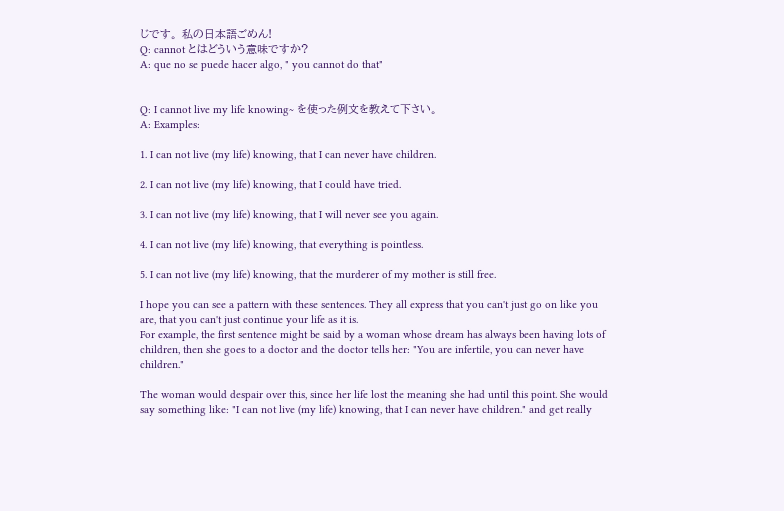じです。 私の日本語ごめん!
Q: cannot とはどういう意味ですか?
A: que no se puede hacer algo, " you cannot do that"


Q: I cannot live my life knowing~ を使った例文を教えて下さい。
A: Examples:

1. I can not live (my life) knowing, that I can never have children.

2. I can not live (my life) knowing, that I could have tried.

3. I can not live (my life) knowing, that I will never see you again.

4. I can not live (my life) knowing, that everything is pointless.

5. I can not live (my life) knowing, that the murderer of my mother is still free.

I hope you can see a pattern with these sentences. They all express that you can't just go on like you are, that you can't just continue your life as it is.
For example, the first sentence might be said by a woman whose dream has always been having lots of children, then she goes to a doctor and the doctor tells her: "You are infertile, you can never have children."

The woman would despair over this, since her life lost the meaning she had until this point. She would say something like: "I can not live (my life) knowing, that I can never have children." and get really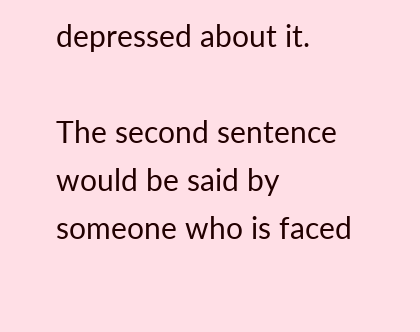depressed about it.

The second sentence would be said by someone who is faced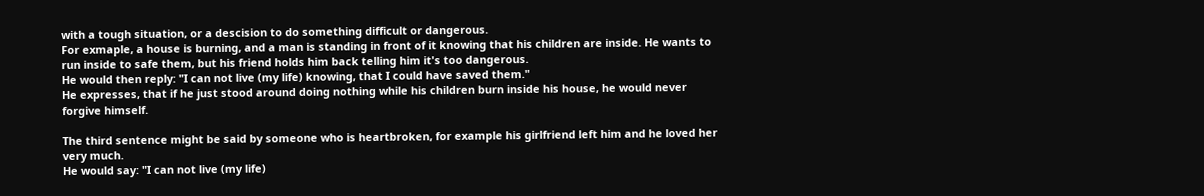with a tough situation, or a descision to do something difficult or dangerous.
For exmaple, a house is burning, and a man is standing in front of it knowing that his children are inside. He wants to run inside to safe them, but his friend holds him back telling him it's too dangerous.
He would then reply: "I can not live (my life) knowing, that I could have saved them."
He expresses, that if he just stood around doing nothing while his children burn inside his house, he would never forgive himself.

The third sentence might be said by someone who is heartbroken, for example his girlfriend left him and he loved her very much.
He would say: "I can not live (my life)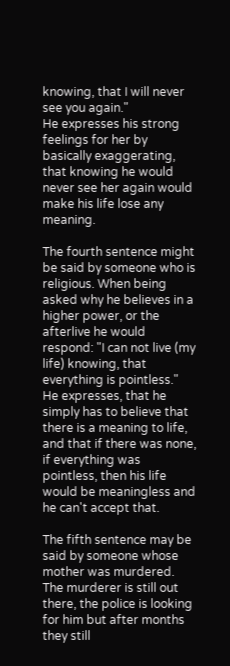knowing, that I will never see you again."
He expresses his strong feelings for her by basically exaggerating, that knowing he would never see her again would make his life lose any meaning.

The fourth sentence might be said by someone who is religious. When being asked why he believes in a higher power, or the afterlive he would respond: "I can not live (my life) knowing, that everything is pointless."
He expresses, that he simply has to believe that there is a meaning to life, and that if there was none, if everything was pointless, then his life would be meaningless and he can't accept that.

The fifth sentence may be said by someone whose mother was murdered. The murderer is still out there, the police is looking for him but after months they still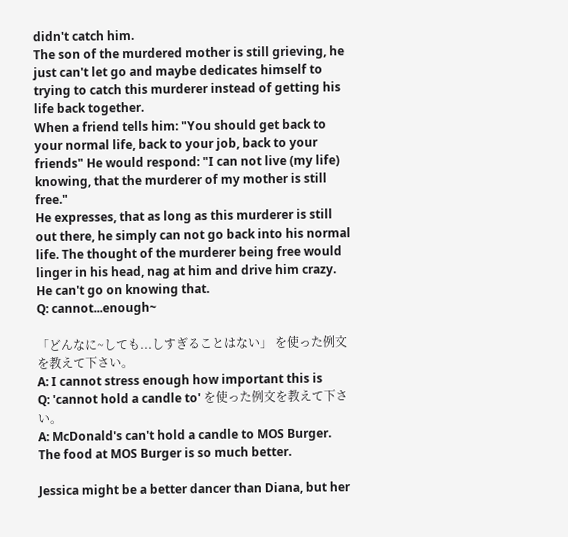didn't catch him.
The son of the murdered mother is still grieving, he just can't let go and maybe dedicates himself to trying to catch this murderer instead of getting his life back together.
When a friend tells him: "You should get back to your normal life, back to your job, back to your friends" He would respond: "I can not live (my life) knowing, that the murderer of my mother is still free."
He expresses, that as long as this murderer is still out there, he simply can not go back into his normal life. The thought of the murderer being free would linger in his head, nag at him and drive him crazy. He can't go on knowing that.
Q: cannot...enough~

「どんなに~しても...しすぎることはない」 を使った例文を教えて下さい。
A: I cannot stress enough how important this is
Q: 'cannot hold a candle to' を使った例文を教えて下さい。
A: McDonald's can't hold a candle to MOS Burger. The food at MOS Burger is so much better.

Jessica might be a better dancer than Diana, but her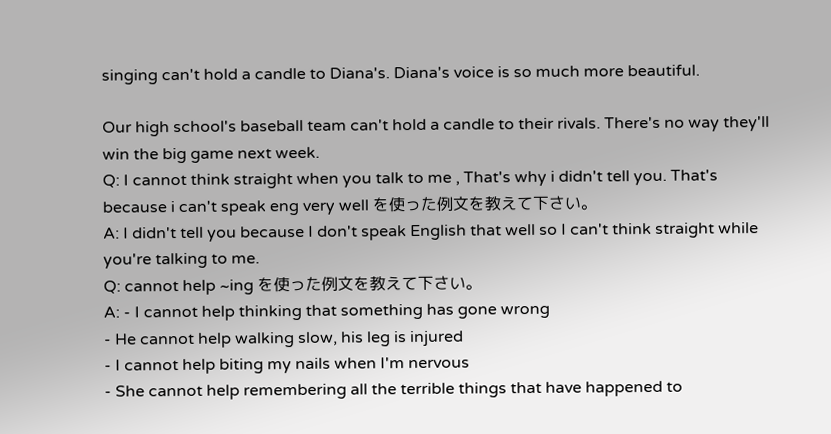singing can't hold a candle to Diana's. Diana's voice is so much more beautiful.

Our high school's baseball team can't hold a candle to their rivals. There's no way they'll win the big game next week.
Q: I cannot think straight when you talk to me , That's why i didn't tell you. That's because i can't speak eng very well を使った例文を教えて下さい。
A: I didn't tell you because I don't speak English that well so I can't think straight while you're talking to me.
Q: cannot help ~ing を使った例文を教えて下さい。
A: - I cannot help thinking that something has gone wrong
- He cannot help walking slow, his leg is injured
- I cannot help biting my nails when I'm nervous
- She cannot help remembering all the terrible things that have happened to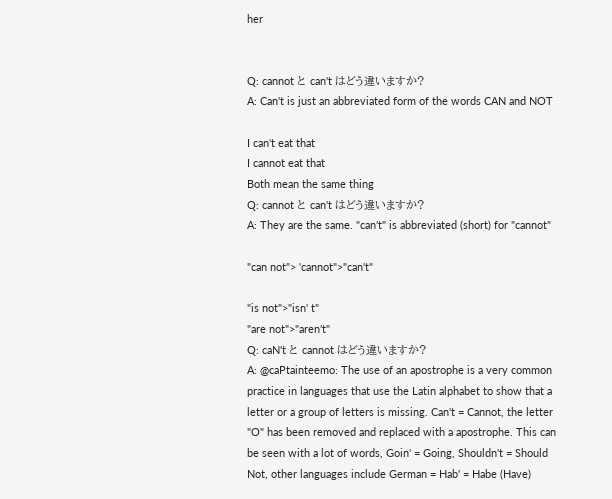her


Q: cannot と can't はどう違いますか?
A: Can't is just an abbreviated form of the words CAN and NOT

I can't eat that
I cannot eat that
Both mean the same thing
Q: cannot と can't はどう違いますか?
A: They are the same. "can't" is abbreviated (short) for "cannot"

"can not"> 'cannot">"can't"

"is not">"isn' t"
"are not">"aren't"
Q: caN't と cannot はどう違いますか?
A: @caPtainteemo: The use of an apostrophe is a very common practice in languages that use the Latin alphabet to show that a letter or a group of letters is missing. Can't = Cannot, the letter "O" has been removed and replaced with a apostrophe. This can be seen with a lot of words, Goin' = Going, Shouldn't = Should Not, other languages include German = Hab' = Habe (Have)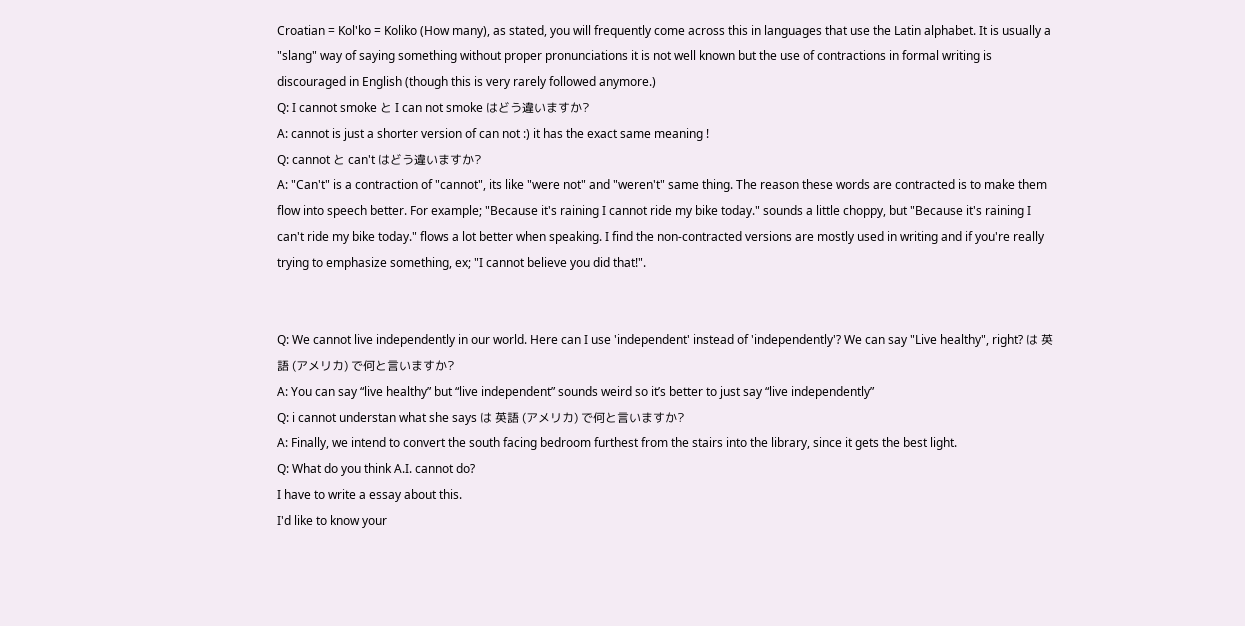Croatian = Kol'ko = Koliko (How many), as stated, you will frequently come across this in languages that use the Latin alphabet. It is usually a "slang" way of saying something without proper pronunciations it is not well known but the use of contractions in formal writing is discouraged in English (though this is very rarely followed anymore.)
Q: I cannot smoke と I can not smoke はどう違いますか?
A: cannot is just a shorter version of can not :) it has the exact same meaning !
Q: cannot と can't はどう違いますか?
A: "Can't" is a contraction of "cannot", its like "were not" and "weren't" same thing. The reason these words are contracted is to make them flow into speech better. For example; "Because it's raining I cannot ride my bike today." sounds a little choppy, but "Because it's raining I can't ride my bike today." flows a lot better when speaking. I find the non-contracted versions are mostly used in writing and if you're really trying to emphasize something, ex; "I cannot believe you did that!".


Q: We cannot live independently in our world. Here can I use 'independent' instead of 'independently'? We can say "Live healthy", right? は 英語 (アメリカ) で何と言いますか?
A: You can say “live healthy” but “live independent” sounds weird so it’s better to just say “live independently”
Q: i cannot understan what she says は 英語 (アメリカ) で何と言いますか?
A: Finally, we intend to convert the south facing bedroom furthest from the stairs into the library, since it gets the best light.
Q: What do you think A.I. cannot do?
I have to write a essay about this.
I'd like to know your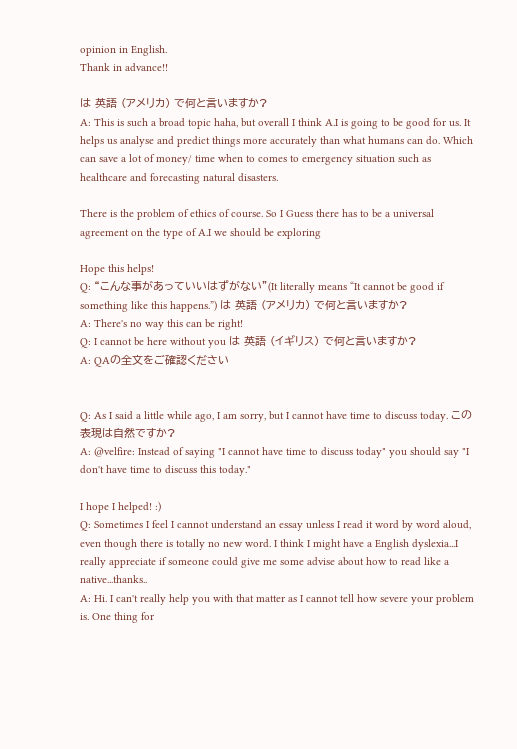opinion in English.
Thank in advance!!

は 英語 (アメリカ) で何と言いますか?
A: This is such a broad topic haha, but overall I think A.I is going to be good for us. It helps us analyse and predict things more accurately than what humans can do. Which can save a lot of money/ time when to comes to emergency situation such as healthcare and forecasting natural disasters.

There is the problem of ethics of course. So I Guess there has to be a universal agreement on the type of A.I we should be exploring

Hope this helps!
Q: “こんな事があっていいはずがない”(It literally means “It cannot be good if something like this happens.”) は 英語 (アメリカ) で何と言いますか?
A: There's no way this can be right!
Q: I cannot be here without you は 英語 (イギリス) で何と言いますか?
A: QAの全文をご確認ください


Q: As I said a little while ago, I am sorry, but I cannot have time to discuss today. この表現は自然ですか?
A: @velfire: Instead of saying "I cannot have time to discuss today" you should say "I don't have time to discuss this today."

I hope I helped! :)
Q: Sometimes I feel I cannot understand an essay unless I read it word by word aloud, even though there is totally no new word. I think I might have a English dyslexia...I really appreciate if someone could give me some advise about how to read like a native...thanks..
A: Hi. I can't really help you with that matter as I cannot tell how severe your problem is. One thing for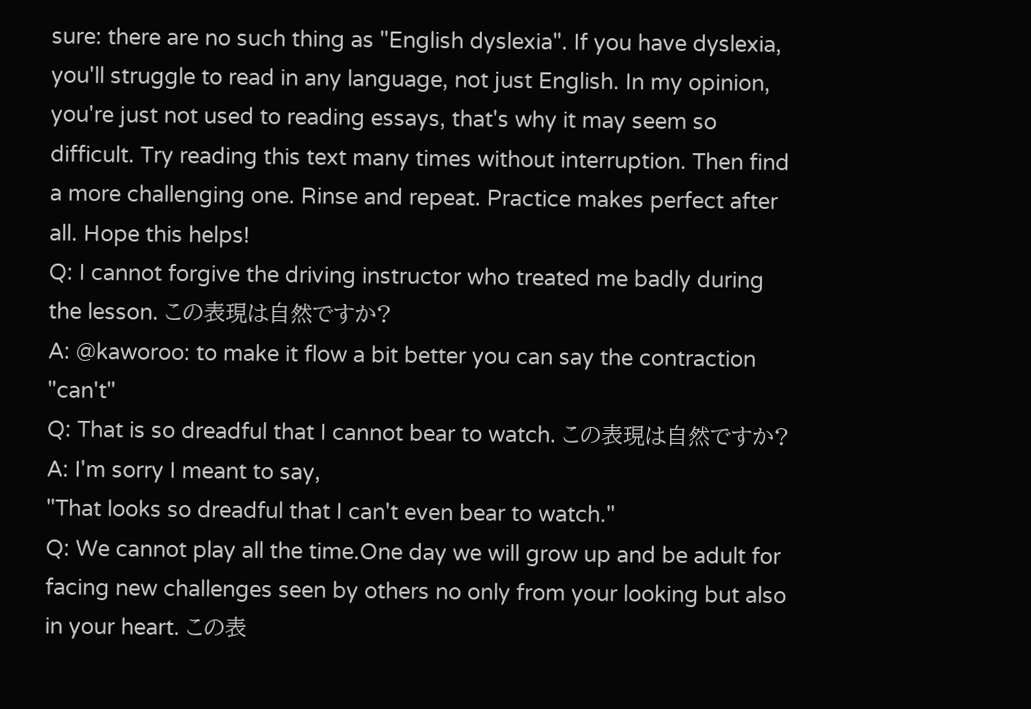sure: there are no such thing as "English dyslexia". If you have dyslexia, you'll struggle to read in any language, not just English. In my opinion, you're just not used to reading essays, that's why it may seem so difficult. Try reading this text many times without interruption. Then find a more challenging one. Rinse and repeat. Practice makes perfect after all. Hope this helps!
Q: I cannot forgive the driving instructor who treated me badly during the lesson. この表現は自然ですか?
A: @kaworoo: to make it flow a bit better you can say the contraction "can't"
Q: That is so dreadful that I cannot bear to watch. この表現は自然ですか?
A: I'm sorry I meant to say,
"That looks so dreadful that I can't even bear to watch."
Q: We cannot play all the time.One day we will grow up and be adult for facing new challenges seen by others no only from your looking but also in your heart. この表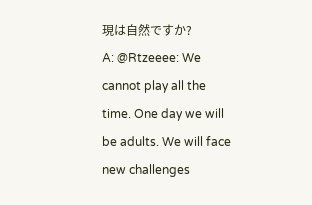現は自然ですか?
A: @Rtzeeee: We cannot play all the time. One day we will be adults. We will face new challenges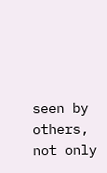seen by others, not only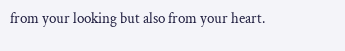from your looking but also from your heart.